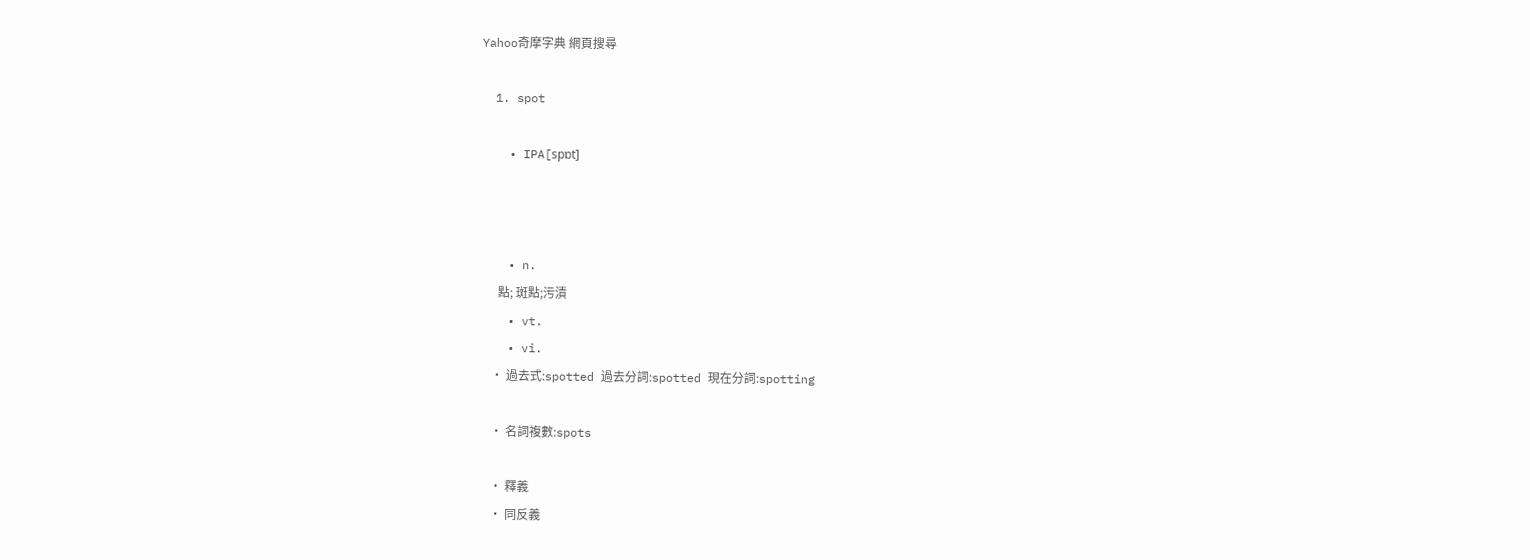Yahoo奇摩字典 網頁搜尋

  1. spot

    • IPA[spɒt]



    • n.
      點; 斑點;污漬
    • vt.
    • vi.
    • 過去式:spotted 過去分詞:spotted 現在分詞:spotting

    • 名詞複數:spots

    • 釋義
    • 同反義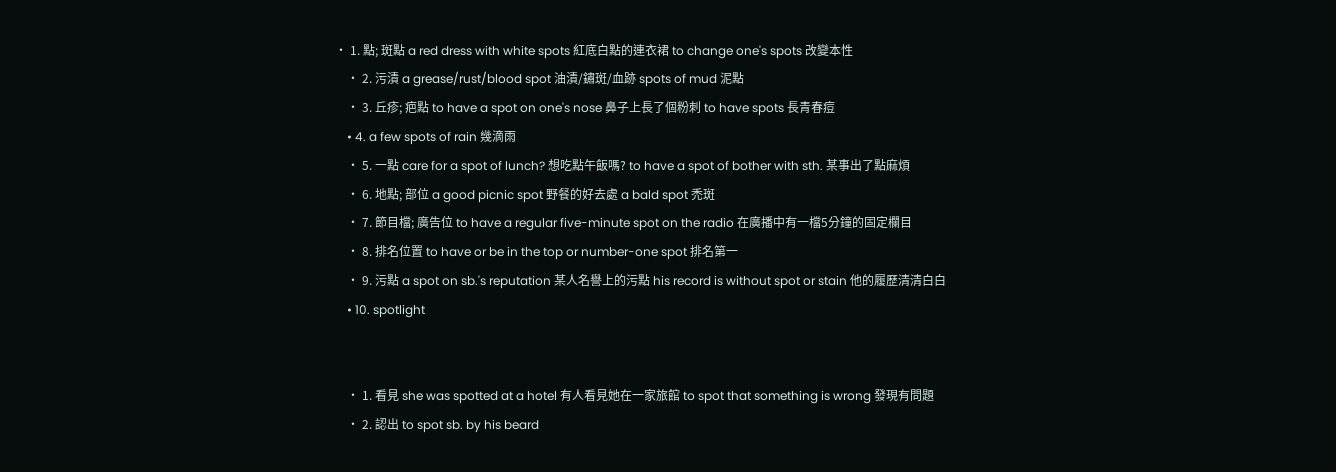• 1. 點; 斑點 a red dress with white spots 紅底白點的連衣裙 to change one's spots 改變本性
    • 2. 污漬 a grease/rust/blood spot 油漬/鏽斑/血跡 spots of mud 泥點
    • 3. 丘疹; 疤點 to have a spot on one's nose 鼻子上長了個粉刺 to have spots 長青春痘
    • 4. a few spots of rain 幾滴雨
    • 5. 一點 care for a spot of lunch? 想吃點午飯嗎? to have a spot of bother with sth. 某事出了點麻煩
    • 6. 地點; 部位 a good picnic spot 野餐的好去處 a bald spot 禿斑
    • 7. 節目檔; 廣告位 to have a regular five-minute spot on the radio 在廣播中有一檔5分鐘的固定欄目
    • 8. 排名位置 to have or be in the top or number-one spot 排名第一
    • 9. 污點 a spot on sb.'s reputation 某人名譽上的污點 his record is without spot or stain 他的履歷清清白白
    • 10. spotlight


    • 1. 看見 she was spotted at a hotel 有人看見她在一家旅館 to spot that something is wrong 發現有問題
    • 2. 認出 to spot sb. by his beard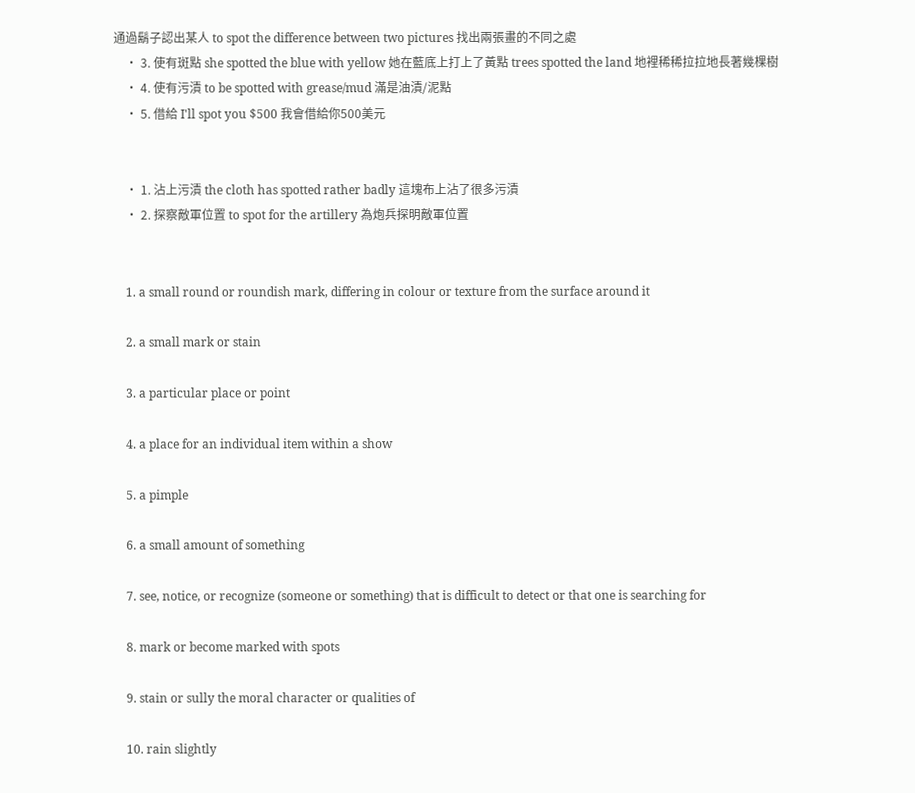通過鬍子認出某人 to spot the difference between two pictures 找出兩張畫的不同之處
    • 3. 使有斑點 she spotted the blue with yellow 她在藍底上打上了黃點 trees spotted the land 地裡稀稀拉拉地長著幾棵樹
    • 4. 使有污漬 to be spotted with grease/mud 滿是油漬/泥點
    • 5. 借給 I'll spot you $500 我會借給你500美元


    • 1. 沾上污漬 the cloth has spotted rather badly 這塊布上沾了很多污漬
    • 2. 探察敵軍位置 to spot for the artillery 為炮兵探明敵軍位置


    1. a small round or roundish mark, differing in colour or texture from the surface around it

    2. a small mark or stain

    3. a particular place or point

    4. a place for an individual item within a show

    5. a pimple

    6. a small amount of something

    7. see, notice, or recognize (someone or something) that is difficult to detect or that one is searching for

    8. mark or become marked with spots

    9. stain or sully the moral character or qualities of

    10. rain slightly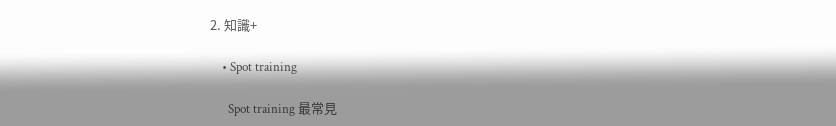2. 知識+

    • Spot training

      Spot training 最常見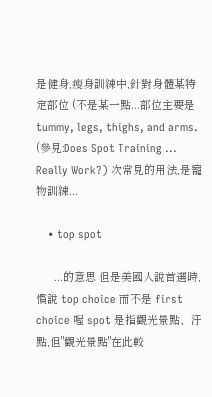是健身,瘦身訓練中,針對身體某特定部位 (不是某一點...部位主要是 tummy, legs, thighs, and arms. (參見:Does Spot Training ... Really Work?) 次常見的用法,是寵物訓練...

    • top spot

      ...的意思 但是美國人說首選時,慣說 top choice 而不是 first choice 喔 spot 是指觀光景點、汙點,但"觀光景點"在此較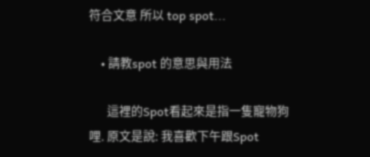符合文意 所以 top spot...

    • 請教spot 的意思與用法

      這裡的Spot看起來是指一隻寵物狗哩. 原文是說: 我喜歡下午跟Spot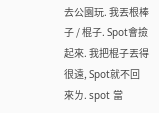去公園玩. 我丟根棒子 / 棍子. Spot會撿起來. 我把棍子丟得很遠, Spot就不回來ㄌ. spot 當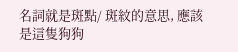名詞就是斑點/ 斑紋的意思, 應該是這隻狗狗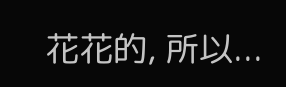花花的, 所以...